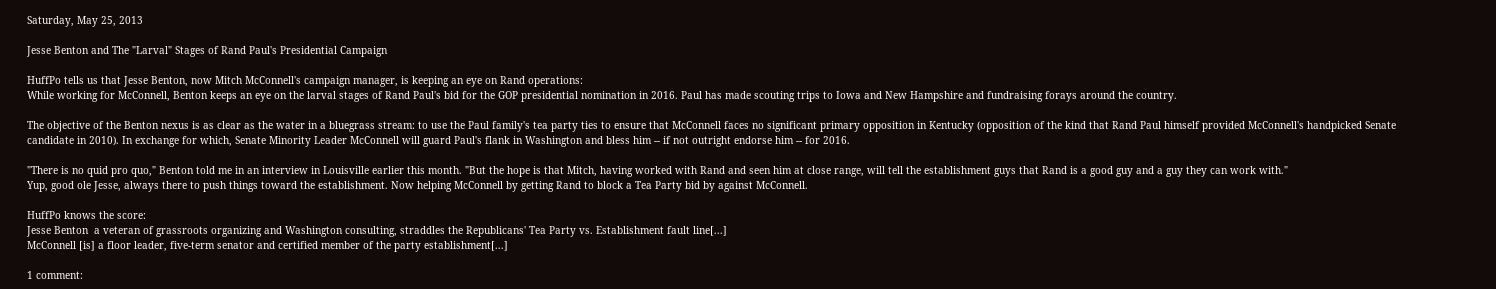Saturday, May 25, 2013

Jesse Benton and The "Larval" Stages of Rand Paul's Presidential Campaign

HuffPo tells us that Jesse Benton, now Mitch McConnell's campaign manager, is keeping an eye on Rand operations:
While working for McConnell, Benton keeps an eye on the larval stages of Rand Paul's bid for the GOP presidential nomination in 2016. Paul has made scouting trips to Iowa and New Hampshire and fundraising forays around the country.

The objective of the Benton nexus is as clear as the water in a bluegrass stream: to use the Paul family's tea party ties to ensure that McConnell faces no significant primary opposition in Kentucky (opposition of the kind that Rand Paul himself provided McConnell's handpicked Senate candidate in 2010). In exchange for which, Senate Minority Leader McConnell will guard Paul's flank in Washington and bless him -- if not outright endorse him -- for 2016.

"There is no quid pro quo," Benton told me in an interview in Louisville earlier this month. "But the hope is that Mitch, having worked with Rand and seen him at close range, will tell the establishment guys that Rand is a good guy and a guy they can work with."
Yup, good ole Jesse, always there to push things toward the establishment. Now helping McConnell by getting Rand to block a Tea Party bid by against McConnell.

HuffPo knows the score:
Jesse Benton  a veteran of grassroots organizing and Washington consulting, straddles the Republicans' Tea Party vs. Establishment fault line[...]
McConnell [is] a floor leader, five-term senator and certified member of the party establishment[...]

1 comment: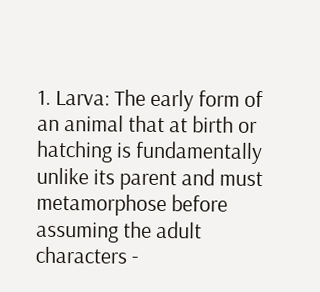1. Larva: The early form of an animal that at birth or hatching is fundamentally unlike its parent and must metamorphose before assuming the adult characters -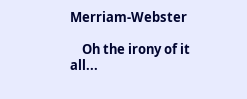Merriam-Webster

    Oh the irony of it all...